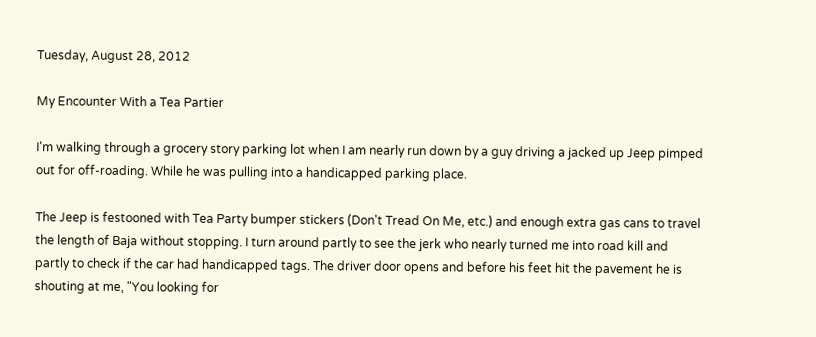Tuesday, August 28, 2012

My Encounter With a Tea Partier

I'm walking through a grocery story parking lot when I am nearly run down by a guy driving a jacked up Jeep pimped out for off-roading. While he was pulling into a handicapped parking place.

The Jeep is festooned with Tea Party bumper stickers (Don't Tread On Me, etc.) and enough extra gas cans to travel the length of Baja without stopping. I turn around partly to see the jerk who nearly turned me into road kill and partly to check if the car had handicapped tags. The driver door opens and before his feet hit the pavement he is shouting at me, "You looking for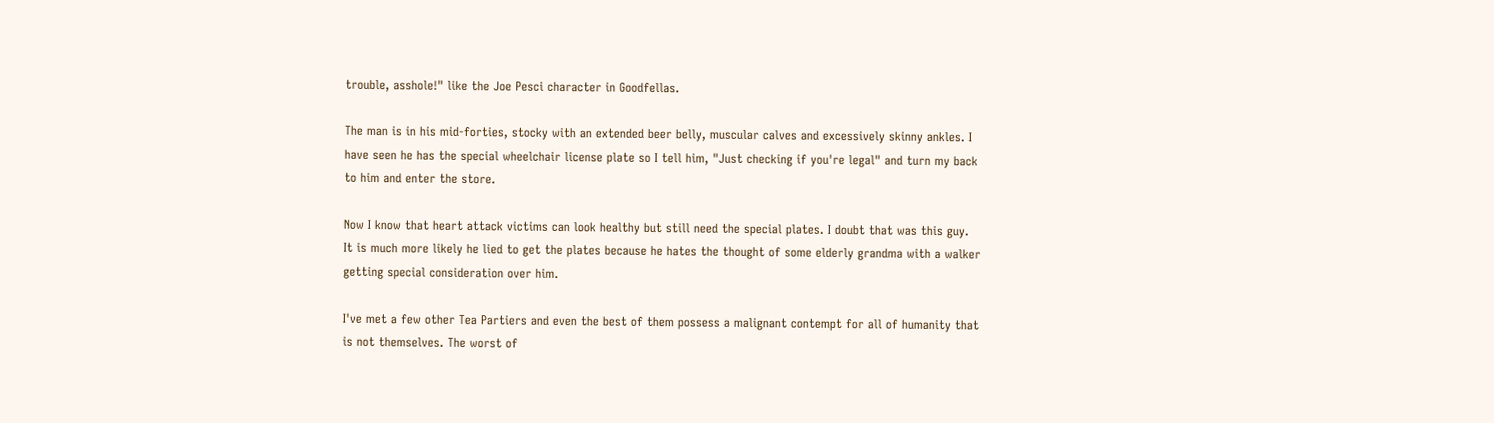trouble, asshole!" like the Joe Pesci character in Goodfellas.

The man is in his mid-forties, stocky with an extended beer belly, muscular calves and excessively skinny ankles. I have seen he has the special wheelchair license plate so I tell him, "Just checking if you're legal" and turn my back to him and enter the store.

Now I know that heart attack victims can look healthy but still need the special plates. I doubt that was this guy. It is much more likely he lied to get the plates because he hates the thought of some elderly grandma with a walker getting special consideration over him.

I've met a few other Tea Partiers and even the best of them possess a malignant contempt for all of humanity that is not themselves. The worst of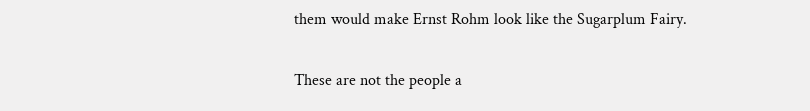them would make Ernst Rohm look like the Sugarplum Fairy.

These are not the people a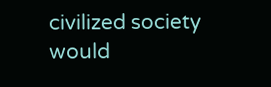civilized society would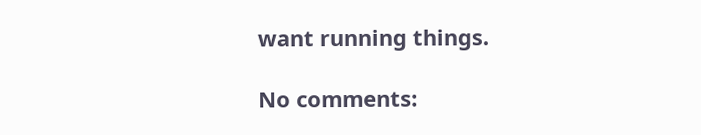want running things.

No comments: